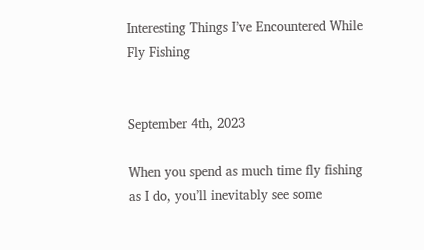Interesting Things I’ve Encountered While Fly Fishing


September 4th, 2023

When you spend as much time fly fishing as I do, you’ll inevitably see some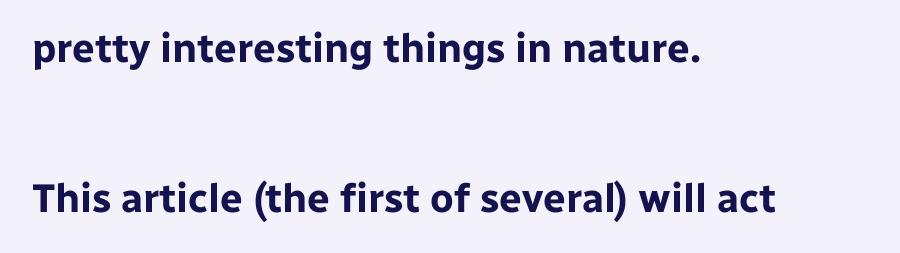pretty interesting things in nature.

This article (the first of several) will act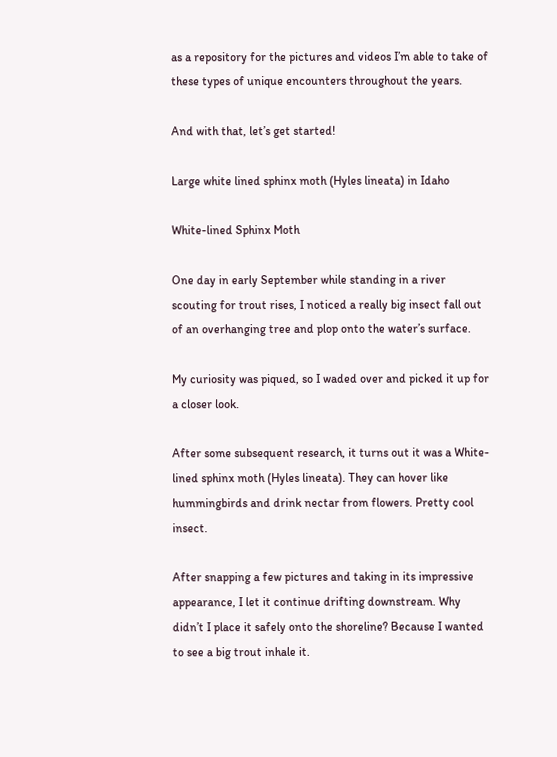as a repository for the pictures and videos I’m able to take of these types of unique encounters throughout the years.

And with that, let’s get started!

Large white lined sphinx moth (Hyles lineata) in Idaho

White-lined Sphinx Moth

One day in early September while standing in a river scouting for trout rises, I noticed a really big insect fall out of an overhanging tree and plop onto the water’s surface.

My curiosity was piqued, so I waded over and picked it up for a closer look.

After some subsequent research, it turns out it was a White-lined sphinx moth (Hyles lineata). They can hover like hummingbirds and drink nectar from flowers. Pretty cool insect.

After snapping a few pictures and taking in its impressive appearance, I let it continue drifting downstream. Why didn’t I place it safely onto the shoreline? Because I wanted to see a big trout inhale it.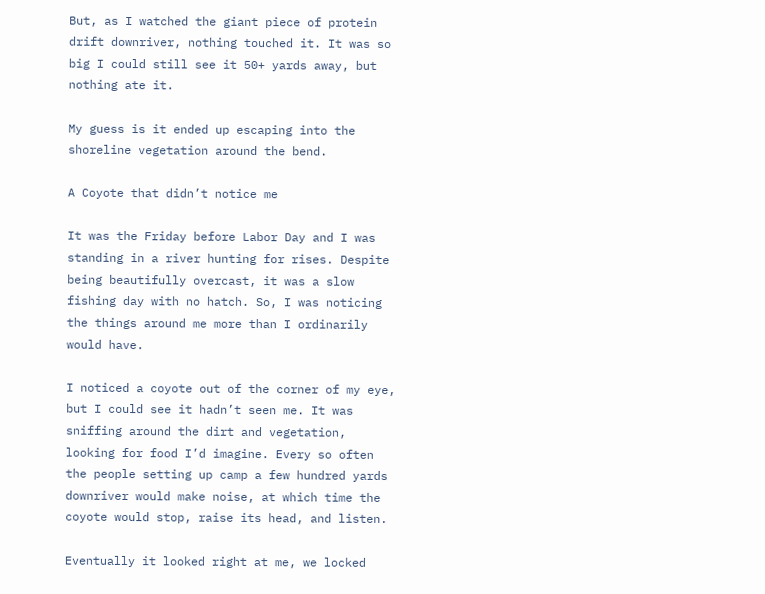But, as I watched the giant piece of protein drift downriver, nothing touched it. It was so big I could still see it 50+ yards away, but nothing ate it.

My guess is it ended up escaping into the shoreline vegetation around the bend.

A Coyote that didn’t notice me

It was the Friday before Labor Day and I was standing in a river hunting for rises. Despite being beautifully overcast, it was a slow fishing day with no hatch. So, I was noticing the things around me more than I ordinarily would have.

I noticed a coyote out of the corner of my eye, but I could see it hadn’t seen me. It was sniffing around the dirt and vegetation, looking for food I’d imagine. Every so often the people setting up camp a few hundred yards downriver would make noise, at which time the coyote would stop, raise its head, and listen.

Eventually it looked right at me, we locked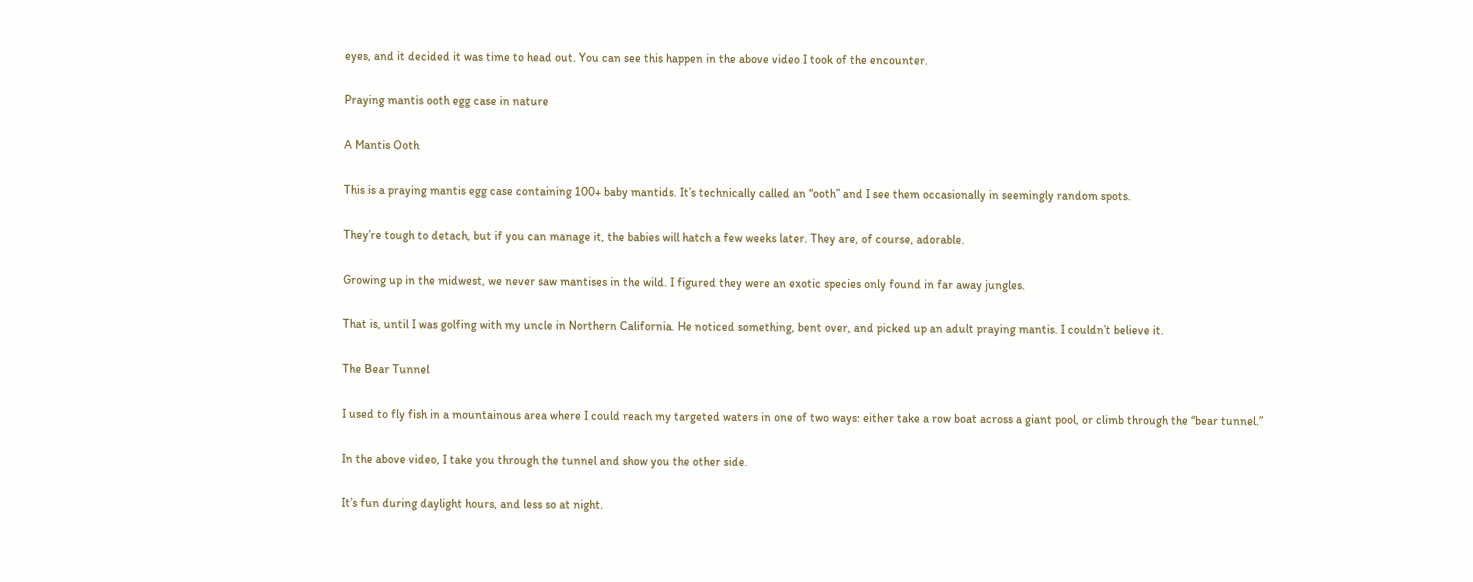eyes, and it decided it was time to head out. You can see this happen in the above video I took of the encounter.

Praying mantis ooth egg case in nature

A Mantis Ooth

This is a praying mantis egg case containing 100+ baby mantids. It’s technically called an “ooth” and I see them occasionally in seemingly random spots.

They’re tough to detach, but if you can manage it, the babies will hatch a few weeks later. They are, of course, adorable.

Growing up in the midwest, we never saw mantises in the wild. I figured they were an exotic species only found in far away jungles.

That is, until I was golfing with my uncle in Northern California. He noticed something, bent over, and picked up an adult praying mantis. I couldn’t believe it.

The Bear Tunnel

I used to fly fish in a mountainous area where I could reach my targeted waters in one of two ways: either take a row boat across a giant pool, or climb through the “bear tunnel.”

In the above video, I take you through the tunnel and show you the other side.

It’s fun during daylight hours, and less so at night.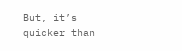But, it’s quicker than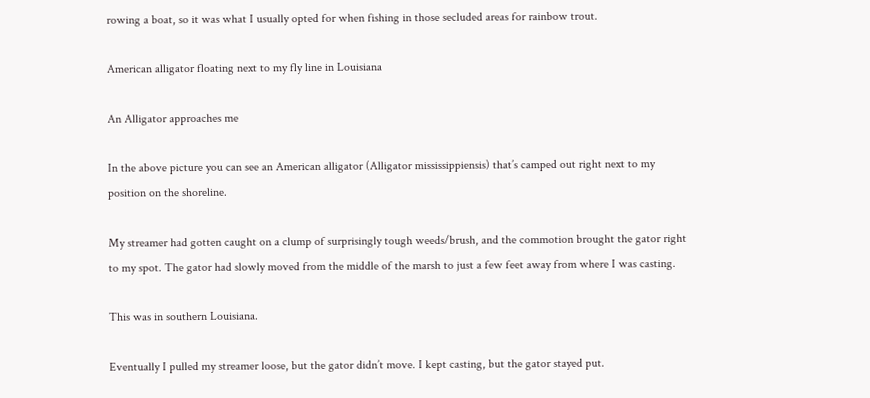rowing a boat, so it was what I usually opted for when fishing in those secluded areas for rainbow trout.

American alligator floating next to my fly line in Louisiana

An Alligator approaches me

In the above picture you can see an American alligator (Alligator mississippiensis) that’s camped out right next to my position on the shoreline.

My streamer had gotten caught on a clump of surprisingly tough weeds/brush, and the commotion brought the gator right to my spot. The gator had slowly moved from the middle of the marsh to just a few feet away from where I was casting.

This was in southern Louisiana.

Eventually I pulled my streamer loose, but the gator didn’t move. I kept casting, but the gator stayed put.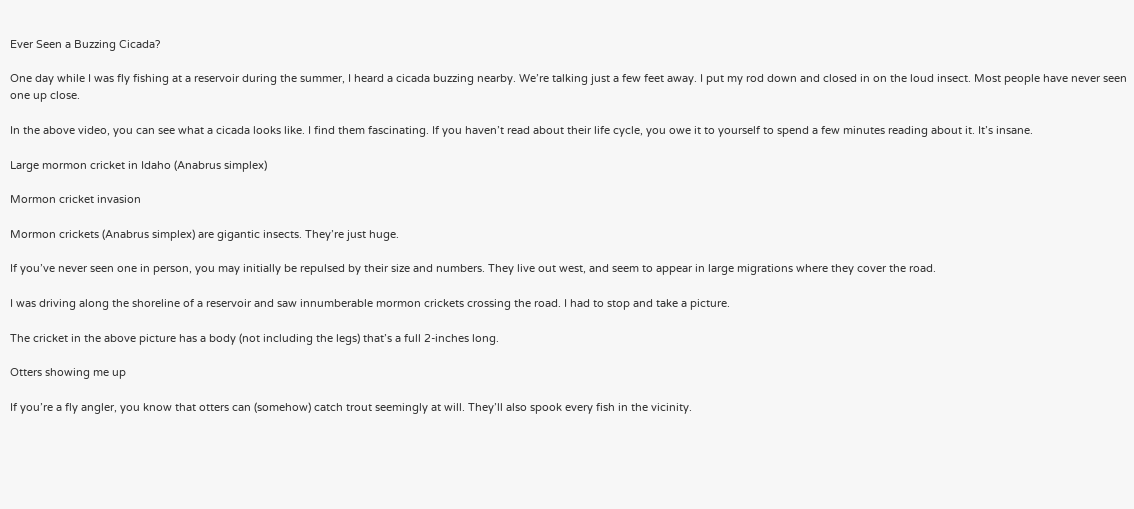Ever Seen a Buzzing Cicada?

One day while I was fly fishing at a reservoir during the summer, I heard a cicada buzzing nearby. We’re talking just a few feet away. I put my rod down and closed in on the loud insect. Most people have never seen one up close.

In the above video, you can see what a cicada looks like. I find them fascinating. If you haven’t read about their life cycle, you owe it to yourself to spend a few minutes reading about it. It’s insane.

Large mormon cricket in Idaho (Anabrus simplex)

Mormon cricket invasion

Mormon crickets (Anabrus simplex) are gigantic insects. They’re just huge.

If you’ve never seen one in person, you may initially be repulsed by their size and numbers. They live out west, and seem to appear in large migrations where they cover the road.

I was driving along the shoreline of a reservoir and saw innumberable mormon crickets crossing the road. I had to stop and take a picture.

The cricket in the above picture has a body (not including the legs) that’s a full 2-inches long.

Otters showing me up

If you’re a fly angler, you know that otters can (somehow) catch trout seemingly at will. They’ll also spook every fish in the vicinity.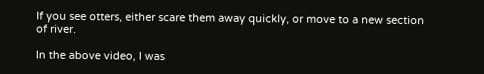If you see otters, either scare them away quickly, or move to a new section of river.

In the above video, I was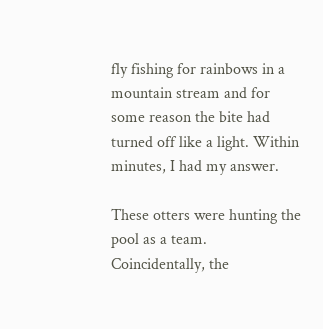fly fishing for rainbows in a mountain stream and for some reason the bite had turned off like a light. Within minutes, I had my answer.

These otters were hunting the pool as a team. Coincidentally, the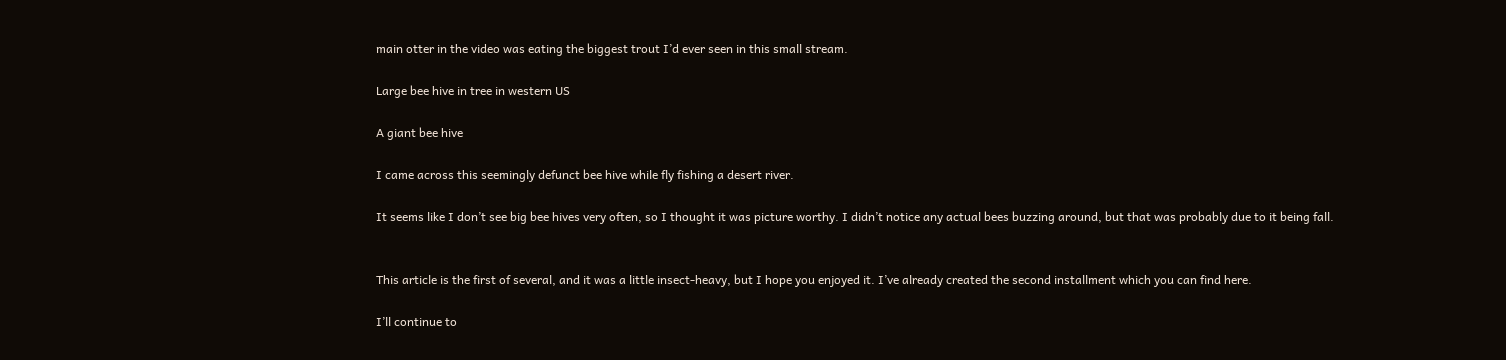main otter in the video was eating the biggest trout I’d ever seen in this small stream.

Large bee hive in tree in western US

A giant bee hive

I came across this seemingly defunct bee hive while fly fishing a desert river.

It seems like I don’t see big bee hives very often, so I thought it was picture worthy. I didn’t notice any actual bees buzzing around, but that was probably due to it being fall.


This article is the first of several, and it was a little insect-heavy, but I hope you enjoyed it. I’ve already created the second installment which you can find here.

I’ll continue to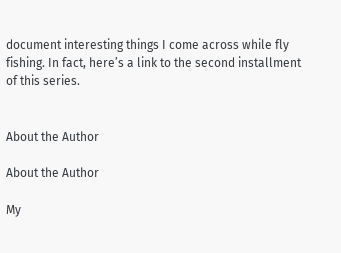document interesting things I come across while fly fishing. In fact, here’s a link to the second installment of this series.


About the Author

About the Author

My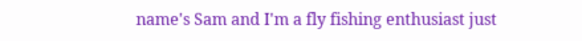name's Sam and I'm a fly fishing enthusiast just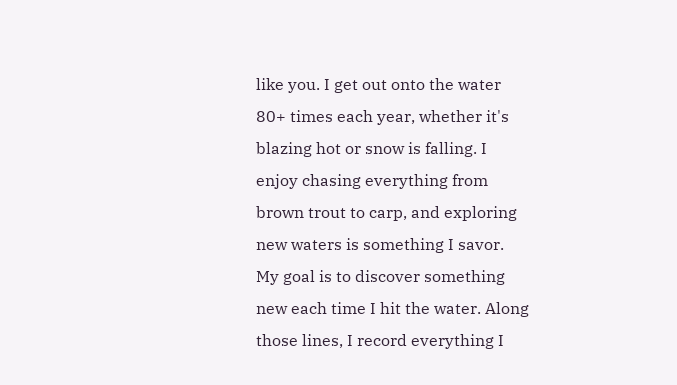like you. I get out onto the water 80+ times each year, whether it's blazing hot or snow is falling. I enjoy chasing everything from brown trout to carp, and exploring new waters is something I savor. My goal is to discover something new each time I hit the water. Along those lines, I record everything I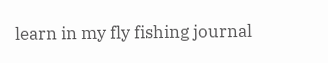learn in my fly fishing journal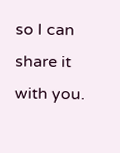so I can share it with you.